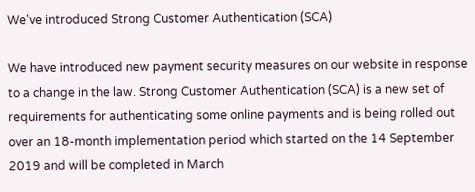We've introduced Strong Customer Authentication (SCA)

We have introduced new payment security measures on our website in response to a change in the law. Strong Customer Authentication (SCA) is a new set of requirements for authenticating some online payments and is being rolled out over an 18-month implementation period which started on the 14 September 2019 and will be completed in March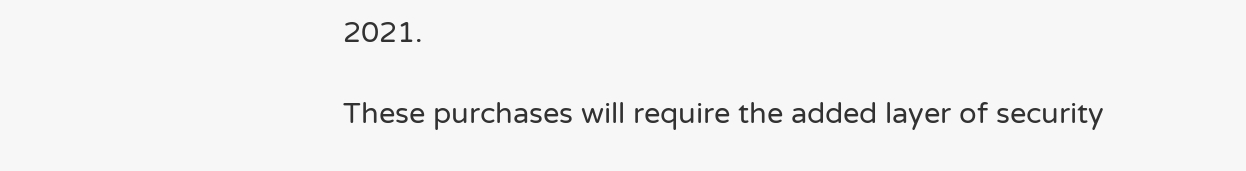2021.

These purchases will require the added layer of security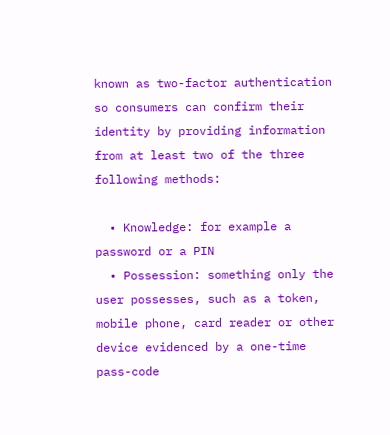known as two-factor authentication so consumers can confirm their identity by providing information from at least two of the three following methods:

  • Knowledge: for example a password or a PIN
  • Possession: something only the user possesses, such as a token, mobile phone, card reader or other device evidenced by a one-time pass-code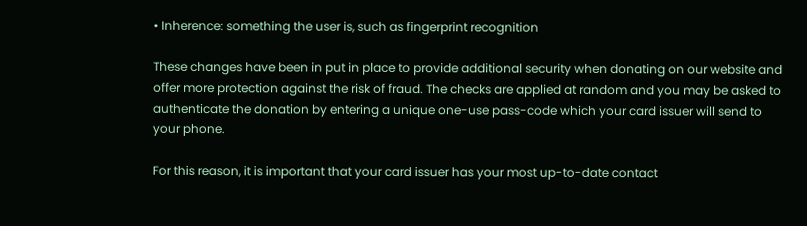• Inherence: something the user is, such as fingerprint recognition

These changes have been in put in place to provide additional security when donating on our website and offer more protection against the risk of fraud. The checks are applied at random and you may be asked to authenticate the donation by entering a unique one-use pass-code which your card issuer will send to your phone.

For this reason, it is important that your card issuer has your most up-to-date contact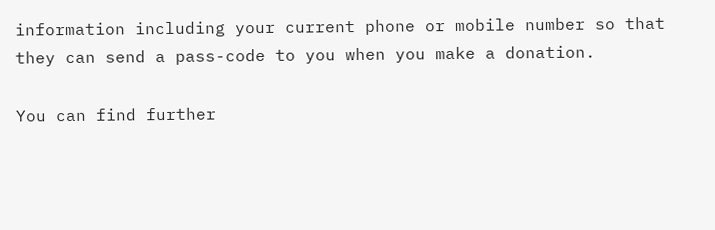information including your current phone or mobile number so that they can send a pass-code to you when you make a donation.

You can find further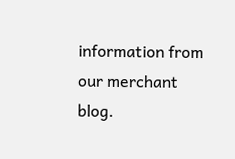information from our merchant blog.